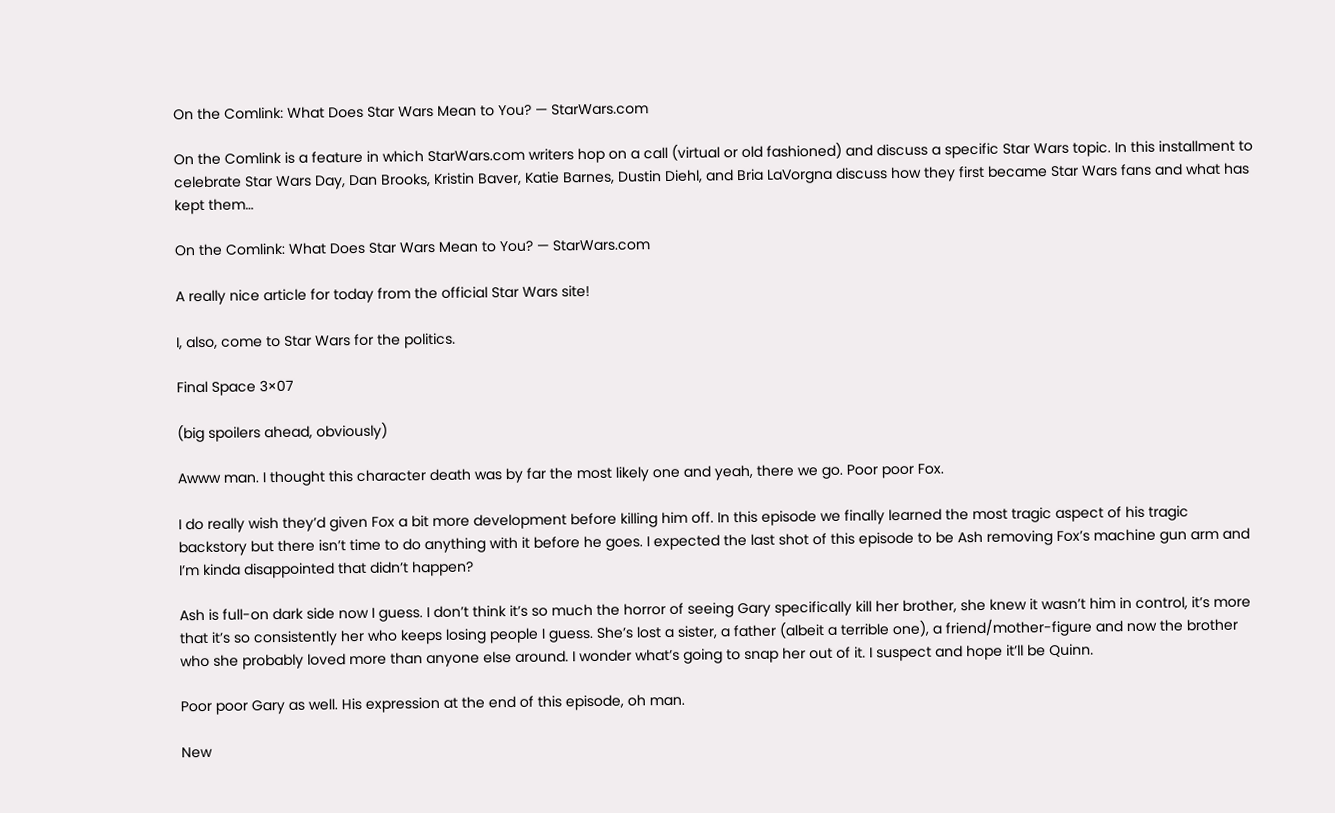On the Comlink: What Does Star Wars Mean to You? — StarWars.com

On the Comlink is a feature in which StarWars.com writers hop on a call (virtual or old fashioned) and discuss a specific Star Wars topic. In this installment to celebrate Star Wars Day, Dan Brooks, Kristin Baver, Katie Barnes, Dustin Diehl, and Bria LaVorgna discuss how they first became Star Wars fans and what has kept them…

On the Comlink: What Does Star Wars Mean to You? — StarWars.com

A really nice article for today from the official Star Wars site!

I, also, come to Star Wars for the politics.

Final Space 3×07

(big spoilers ahead, obviously)

Awww man. I thought this character death was by far the most likely one and yeah, there we go. Poor poor Fox.

I do really wish they’d given Fox a bit more development before killing him off. In this episode we finally learned the most tragic aspect of his tragic backstory but there isn’t time to do anything with it before he goes. I expected the last shot of this episode to be Ash removing Fox’s machine gun arm and I’m kinda disappointed that didn’t happen?

Ash is full-on dark side now I guess. I don’t think it’s so much the horror of seeing Gary specifically kill her brother, she knew it wasn’t him in control, it’s more that it’s so consistently her who keeps losing people I guess. She’s lost a sister, a father (albeit a terrible one), a friend/mother-figure and now the brother who she probably loved more than anyone else around. I wonder what’s going to snap her out of it. I suspect and hope it’ll be Quinn.

Poor poor Gary as well. His expression at the end of this episode, oh man.

New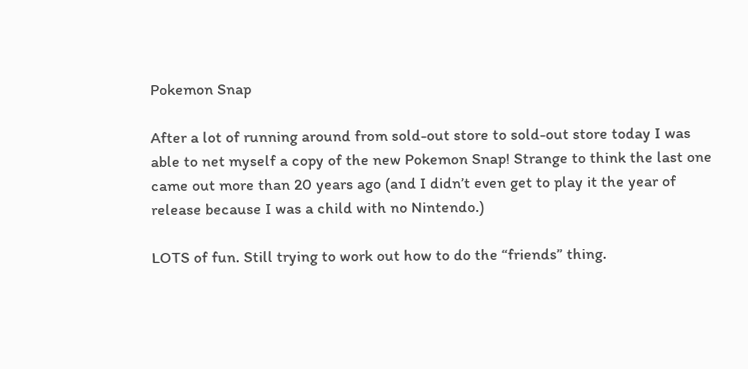Pokemon Snap

After a lot of running around from sold-out store to sold-out store today I was able to net myself a copy of the new Pokemon Snap! Strange to think the last one came out more than 20 years ago (and I didn’t even get to play it the year of release because I was a child with no Nintendo.)

LOTS of fun. Still trying to work out how to do the “friends” thing.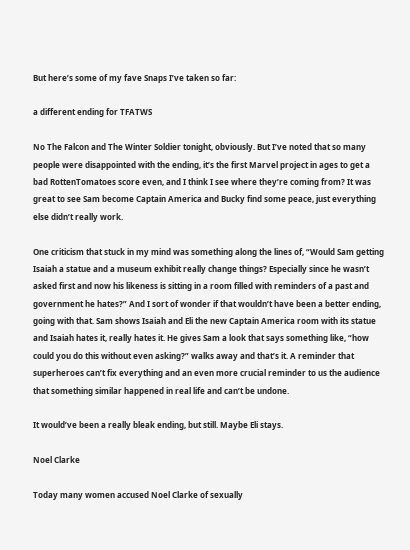But here’s some of my fave Snaps I’ve taken so far:

a different ending for TFATWS

No The Falcon and The Winter Soldier tonight, obviously. But I’ve noted that so many people were disappointed with the ending, it’s the first Marvel project in ages to get a bad RottenTomatoes score even, and I think I see where they’re coming from? It was great to see Sam become Captain America and Bucky find some peace, just everything else didn’t really work.

One criticism that stuck in my mind was something along the lines of, “Would Sam getting Isaiah a statue and a museum exhibit really change things? Especially since he wasn’t asked first and now his likeness is sitting in a room filled with reminders of a past and government he hates?” And I sort of wonder if that wouldn’t have been a better ending, going with that. Sam shows Isaiah and Eli the new Captain America room with its statue and Isaiah hates it, really hates it. He gives Sam a look that says something like, “how could you do this without even asking?” walks away and that’s it. A reminder that superheroes can’t fix everything and an even more crucial reminder to us the audience that something similar happened in real life and can’t be undone.

It would’ve been a really bleak ending, but still. Maybe Eli stays.

Noel Clarke

Today many women accused Noel Clarke of sexually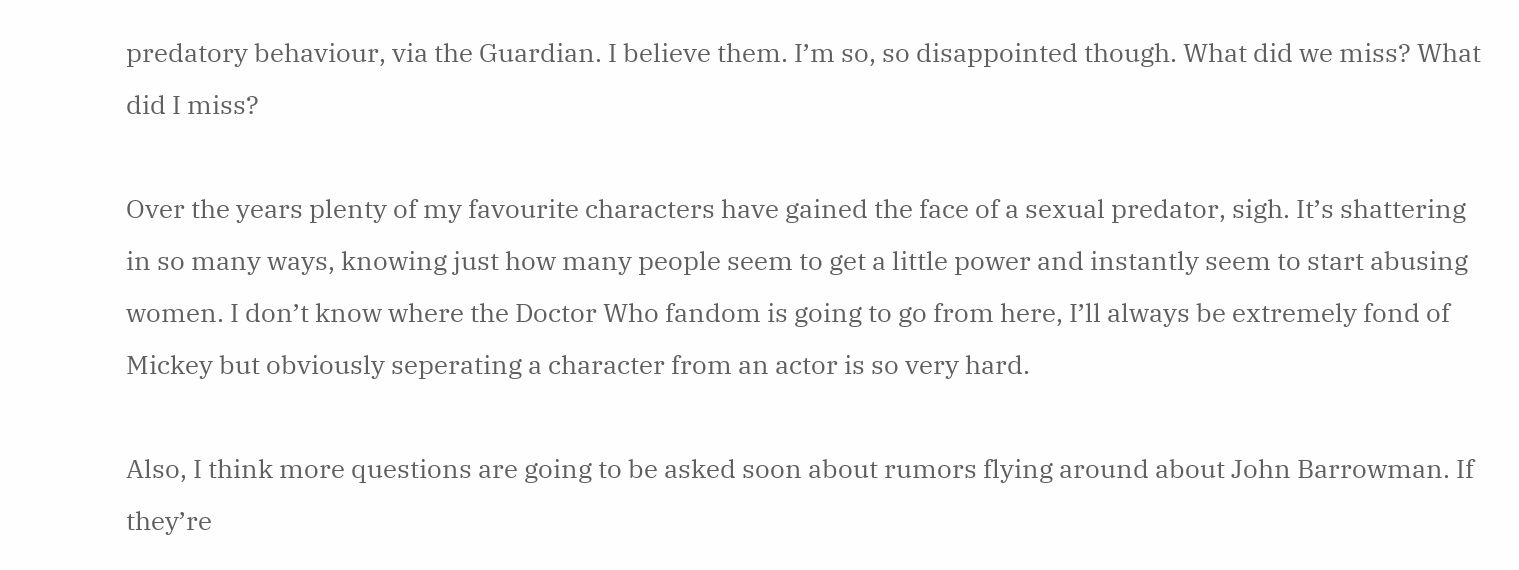predatory behaviour, via the Guardian. I believe them. I’m so, so disappointed though. What did we miss? What did I miss?

Over the years plenty of my favourite characters have gained the face of a sexual predator, sigh. It’s shattering in so many ways, knowing just how many people seem to get a little power and instantly seem to start abusing women. I don’t know where the Doctor Who fandom is going to go from here, I’ll always be extremely fond of Mickey but obviously seperating a character from an actor is so very hard.

Also, I think more questions are going to be asked soon about rumors flying around about John Barrowman. If they’re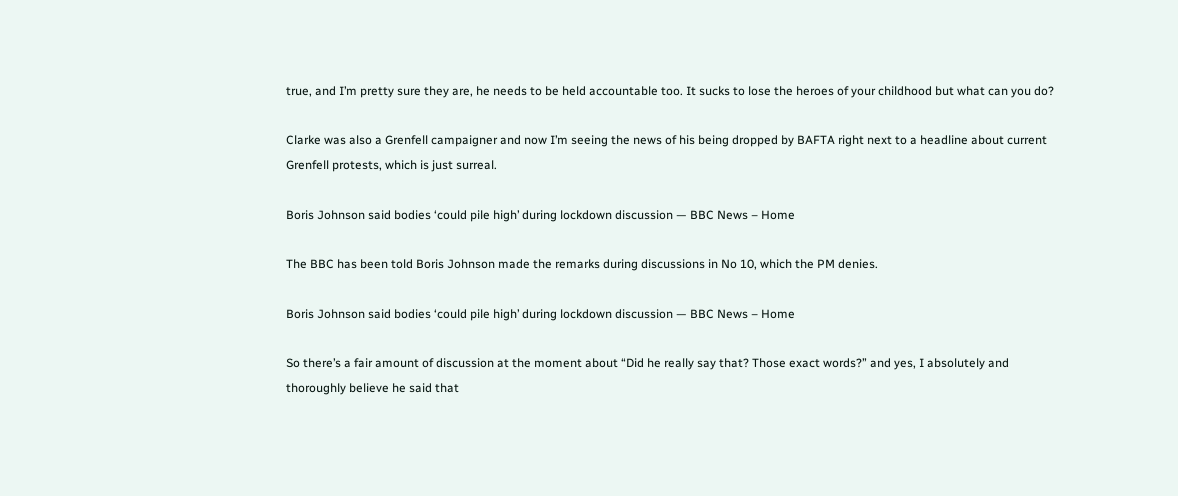true, and I’m pretty sure they are, he needs to be held accountable too. It sucks to lose the heroes of your childhood but what can you do?

Clarke was also a Grenfell campaigner and now I’m seeing the news of his being dropped by BAFTA right next to a headline about current Grenfell protests, which is just surreal.

Boris Johnson said bodies ‘could pile high’ during lockdown discussion — BBC News – Home

The BBC has been told Boris Johnson made the remarks during discussions in No 10, which the PM denies.

Boris Johnson said bodies ‘could pile high’ during lockdown discussion — BBC News – Home

So there’s a fair amount of discussion at the moment about “Did he really say that? Those exact words?” and yes, I absolutely and thoroughly believe he said that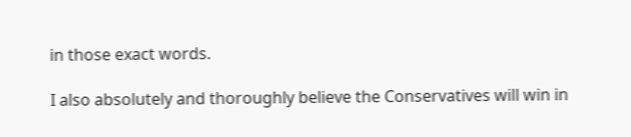in those exact words.

I also absolutely and thoroughly believe the Conservatives will win in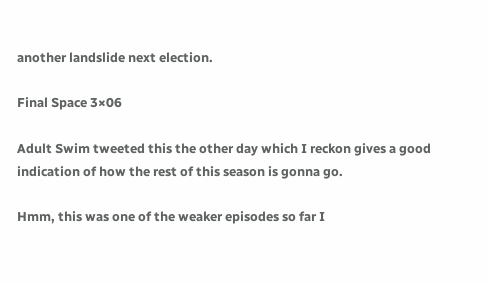another landslide next election.

Final Space 3×06

Adult Swim tweeted this the other day which I reckon gives a good indication of how the rest of this season is gonna go.

Hmm, this was one of the weaker episodes so far I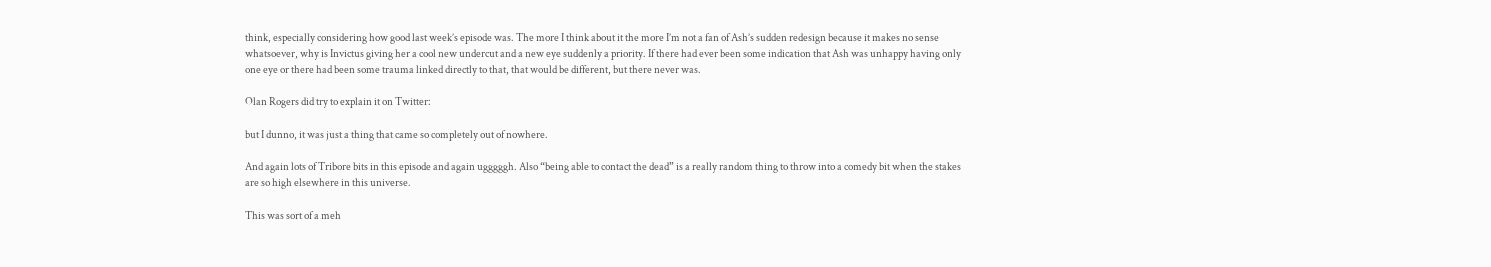think, especially considering how good last week’s episode was. The more I think about it the more I’m not a fan of Ash’s sudden redesign because it makes no sense whatsoever, why is Invictus giving her a cool new undercut and a new eye suddenly a priority. If there had ever been some indication that Ash was unhappy having only one eye or there had been some trauma linked directly to that, that would be different, but there never was.

Olan Rogers did try to explain it on Twitter:

but I dunno, it was just a thing that came so completely out of nowhere.

And again lots of Tribore bits in this episode and again ugggggh. Also “being able to contact the dead” is a really random thing to throw into a comedy bit when the stakes are so high elsewhere in this universe.

This was sort of a meh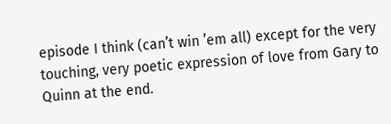episode I think (can’t win ’em all) except for the very touching, very poetic expression of love from Gary to Quinn at the end.